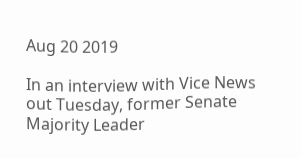Aug 20 2019

In an interview with Vice News out Tuesday, former Senate Majority Leader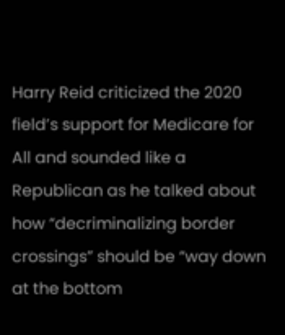Harry Reid criticized the 2020 field’s support for Medicare for All and sounded like a Republican as he talked about how “decriminalizing border crossings” should be “way down at the bottom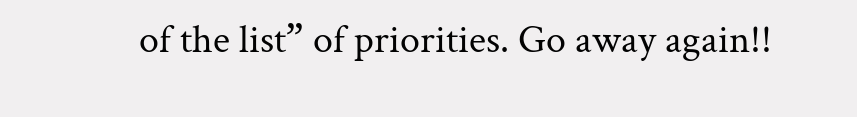of the list” of priorities. Go away again!!